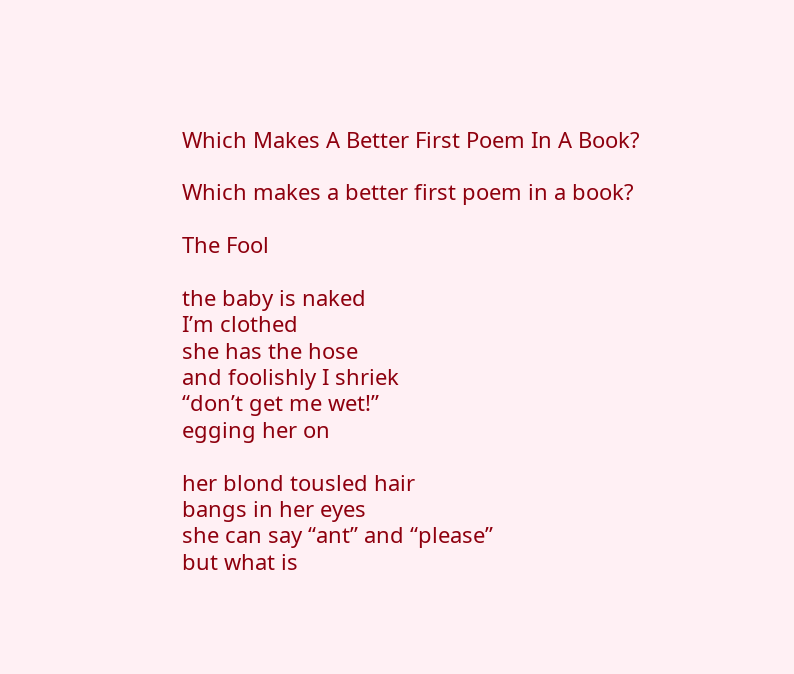Which Makes A Better First Poem In A Book?

Which makes a better first poem in a book?

The Fool

the baby is naked
I’m clothed
she has the hose
and foolishly I shriek
“don’t get me wet!”
egging her on

her blond tousled hair
bangs in her eyes
she can say “ant” and “please”
but what is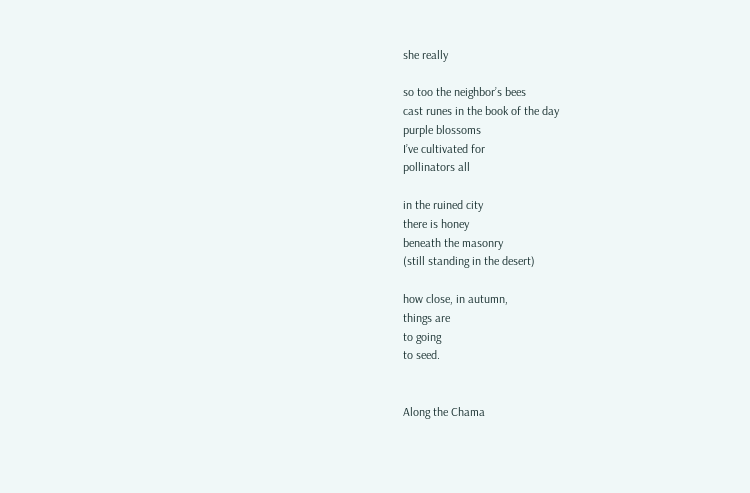she really

so too the neighbor’s bees
cast runes in the book of the day
purple blossoms
I’ve cultivated for
pollinators all

in the ruined city
there is honey
beneath the masonry
(still standing in the desert)

how close, in autumn,
things are
to going
to seed.


Along the Chama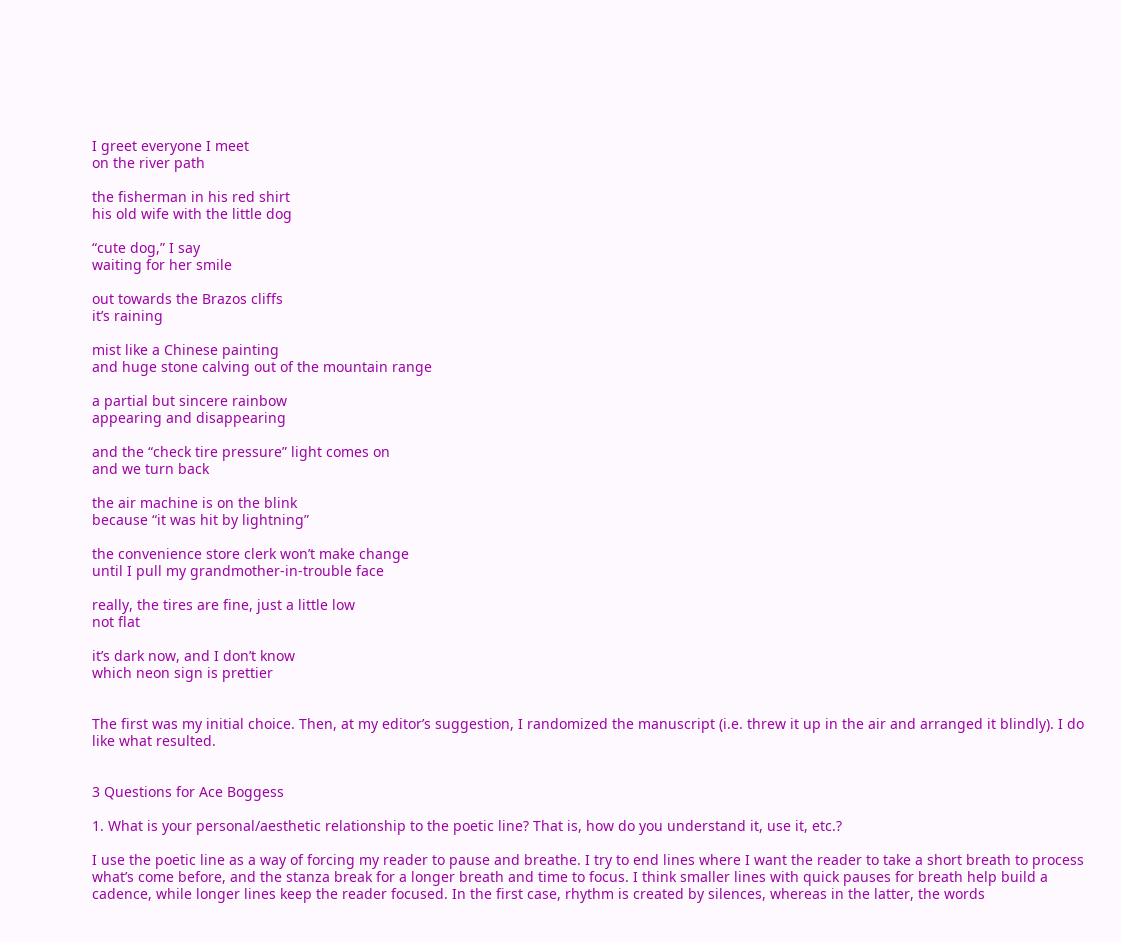I greet everyone I meet
on the river path

the fisherman in his red shirt
his old wife with the little dog

“cute dog,” I say
waiting for her smile

out towards the Brazos cliffs
it’s raining

mist like a Chinese painting
and huge stone calving out of the mountain range

a partial but sincere rainbow
appearing and disappearing

and the “check tire pressure” light comes on
and we turn back

the air machine is on the blink
because “it was hit by lightning”

the convenience store clerk won’t make change
until I pull my grandmother-in-trouble face

really, the tires are fine, just a little low
not flat

it’s dark now, and I don’t know
which neon sign is prettier


The first was my initial choice. Then, at my editor’s suggestion, I randomized the manuscript (i.e. threw it up in the air and arranged it blindly). I do like what resulted.


3 Questions for Ace Boggess

1. What is your personal/aesthetic relationship to the poetic line? That is, how do you understand it, use it, etc.?

I use the poetic line as a way of forcing my reader to pause and breathe. I try to end lines where I want the reader to take a short breath to process what’s come before, and the stanza break for a longer breath and time to focus. I think smaller lines with quick pauses for breath help build a cadence, while longer lines keep the reader focused. In the first case, rhythm is created by silences, whereas in the latter, the words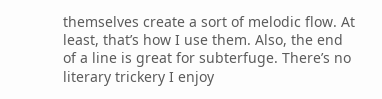themselves create a sort of melodic flow. At least, that’s how I use them. Also, the end of a line is great for subterfuge. There’s no literary trickery I enjoy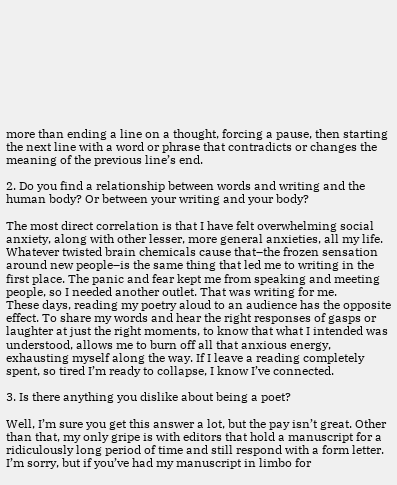more than ending a line on a thought, forcing a pause, then starting the next line with a word or phrase that contradicts or changes the meaning of the previous line’s end.

2. Do you find a relationship between words and writing and the human body? Or between your writing and your body?

The most direct correlation is that I have felt overwhelming social anxiety, along with other lesser, more general anxieties, all my life. Whatever twisted brain chemicals cause that–the frozen sensation around new people–is the same thing that led me to writing in the first place. The panic and fear kept me from speaking and meeting people, so I needed another outlet. That was writing for me.
These days, reading my poetry aloud to an audience has the opposite effect. To share my words and hear the right responses of gasps or laughter at just the right moments, to know that what I intended was understood, allows me to burn off all that anxious energy, exhausting myself along the way. If I leave a reading completely spent, so tired I’m ready to collapse, I know I’ve connected.

3. Is there anything you dislike about being a poet?

Well, I’m sure you get this answer a lot, but the pay isn’t great. Other than that, my only gripe is with editors that hold a manuscript for a ridiculously long period of time and still respond with a form letter. I’m sorry, but if you’ve had my manuscript in limbo for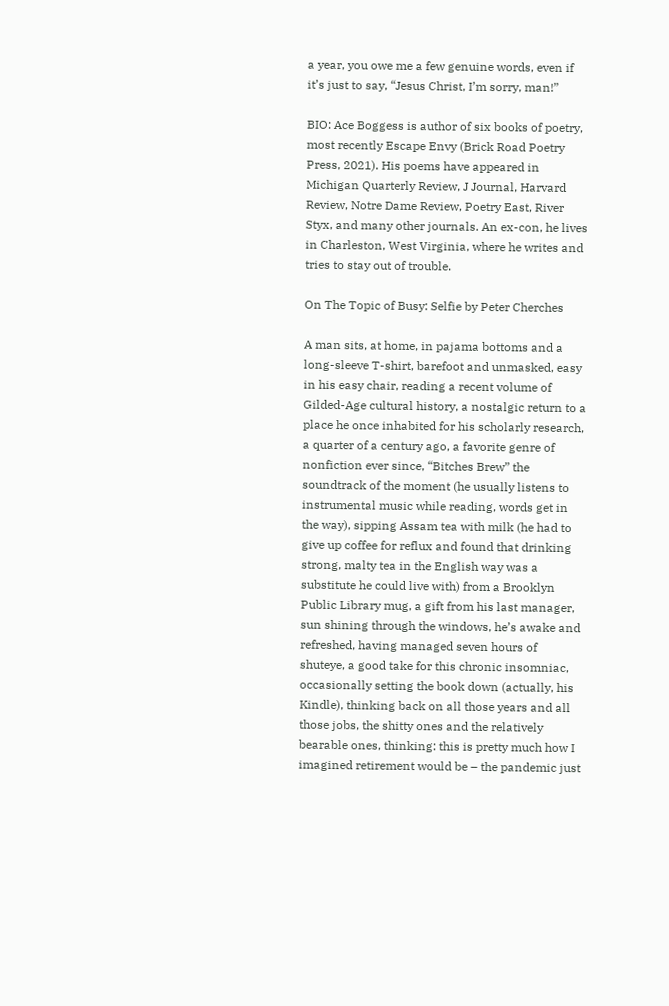a year, you owe me a few genuine words, even if it’s just to say, “Jesus Christ, I’m sorry, man!”

BIO: Ace Boggess is author of six books of poetry, most recently Escape Envy (Brick Road Poetry Press, 2021). His poems have appeared in Michigan Quarterly Review, J Journal, Harvard Review, Notre Dame Review, Poetry East, River Styx, and many other journals. An ex-con, he lives in Charleston, West Virginia, where he writes and tries to stay out of trouble.

On The Topic of Busy: Selfie by Peter Cherches

A man sits, at home, in pajama bottoms and a long-sleeve T-shirt, barefoot and unmasked, easy in his easy chair, reading a recent volume of Gilded-Age cultural history, a nostalgic return to a place he once inhabited for his scholarly research, a quarter of a century ago, a favorite genre of nonfiction ever since, “Bitches Brew” the soundtrack of the moment (he usually listens to instrumental music while reading, words get in the way), sipping Assam tea with milk (he had to give up coffee for reflux and found that drinking strong, malty tea in the English way was a substitute he could live with) from a Brooklyn Public Library mug, a gift from his last manager, sun shining through the windows, he’s awake and refreshed, having managed seven hours of shuteye, a good take for this chronic insomniac, occasionally setting the book down (actually, his Kindle), thinking back on all those years and all those jobs, the shitty ones and the relatively bearable ones, thinking: this is pretty much how I imagined retirement would be – the pandemic just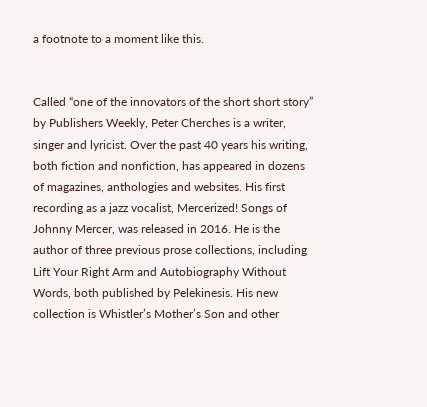a footnote to a moment like this.


Called “one of the innovators of the short short story” by Publishers Weekly, Peter Cherches is a writer, singer and lyricist. Over the past 40 years his writing, both fiction and nonfiction, has appeared in dozens of magazines, anthologies and websites. His first recording as a jazz vocalist, Mercerized! Songs of Johnny Mercer, was released in 2016. He is the author of three previous prose collections, including Lift Your Right Arm and Autobiography Without Words, both published by Pelekinesis. His new collection is Whistler’s Mother’s Son and other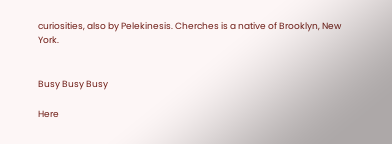curiosities, also by Pelekinesis. Cherches is a native of Brooklyn, New York.


Busy Busy Busy

Here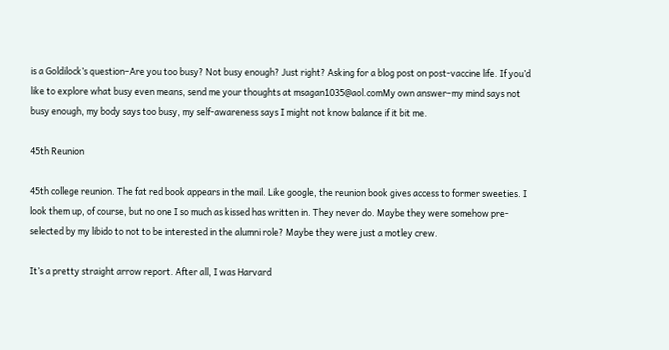is a Goldilock’s question–Are you too busy? Not busy enough? Just right? Asking for a blog post on post-vaccine life. If you’d like to explore what busy even means, send me your thoughts at msagan1035@aol.comMy own answer–my mind says not busy enough, my body says too busy, my self-awareness says I might not know balance if it bit me.

45th Reunion

45th college reunion. The fat red book appears in the mail. Like google, the reunion book gives access to former sweeties. I look them up, of course, but no one I so much as kissed has written in. They never do. Maybe they were somehow pre-selected by my libido to not to be interested in the alumni role? Maybe they were just a motley crew.

It’s a pretty straight arrow report. After all, I was Harvard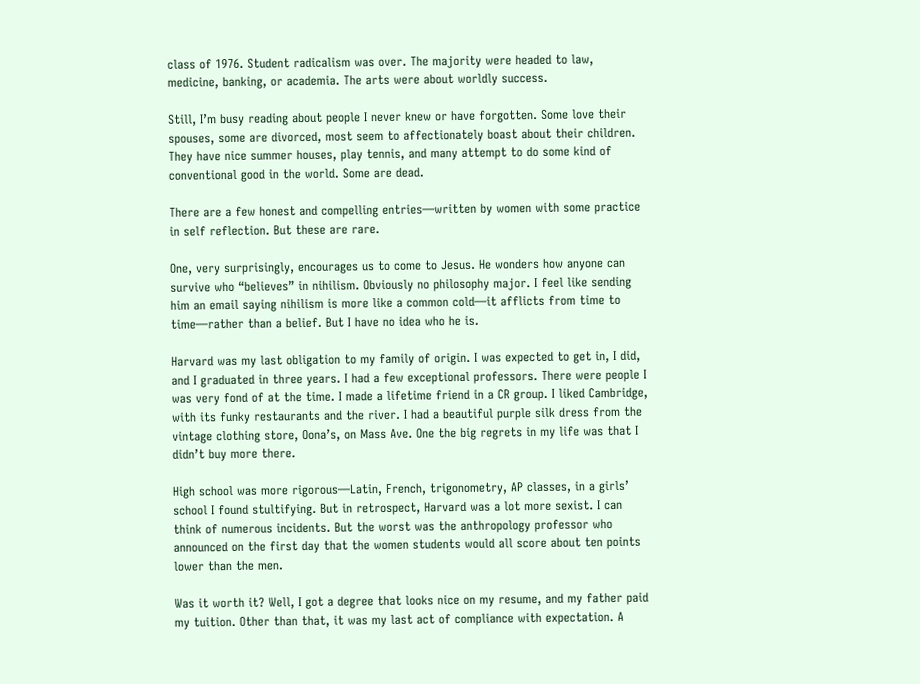class of 1976. Student radicalism was over. The majority were headed to law, medicine, banking, or academia. The arts were about worldly success.

Still, I’m busy reading about people I never knew or have forgotten. Some love their spouses, some are divorced, most seem to affectionately boast about their children. They have nice summer houses, play tennis, and many attempt to do some kind of conventional good in the world. Some are dead.

There are a few honest and compelling entries—written by women with some practice in self reflection. But these are rare.

One, very surprisingly, encourages us to come to Jesus. He wonders how anyone can survive who “believes” in nihilism. Obviously no philosophy major. I feel like sending him an email saying nihilism is more like a common cold—it afflicts from time to time—rather than a belief. But I have no idea who he is.

Harvard was my last obligation to my family of origin. I was expected to get in, I did, and I graduated in three years. I had a few exceptional professors. There were people I was very fond of at the time. I made a lifetime friend in a CR group. I liked Cambridge, with its funky restaurants and the river. I had a beautiful purple silk dress from the vintage clothing store, Oona’s, on Mass Ave. One the big regrets in my life was that I didn’t buy more there.

High school was more rigorous—Latin, French, trigonometry, AP classes, in a girls’ school I found stultifying. But in retrospect, Harvard was a lot more sexist. I can think of numerous incidents. But the worst was the anthropology professor who announced on the first day that the women students would all score about ten points lower than the men.

Was it worth it? Well, I got a degree that looks nice on my resume, and my father paid my tuition. Other than that, it was my last act of compliance with expectation. A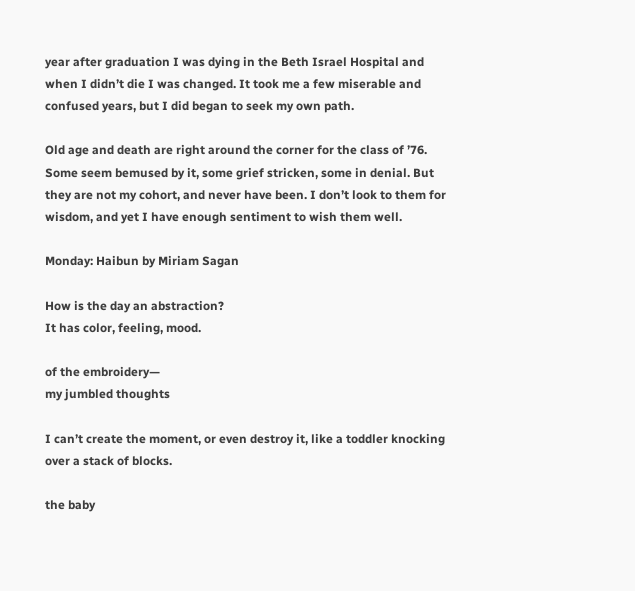year after graduation I was dying in the Beth Israel Hospital and when I didn’t die I was changed. It took me a few miserable and confused years, but I did began to seek my own path.

Old age and death are right around the corner for the class of ’76. Some seem bemused by it, some grief stricken, some in denial. But they are not my cohort, and never have been. I don’t look to them for wisdom, and yet I have enough sentiment to wish them well.

Monday: Haibun by Miriam Sagan

How is the day an abstraction?
It has color, feeling, mood.

of the embroidery—
my jumbled thoughts

I can’t create the moment, or even destroy it, like a toddler knocking over a stack of blocks.

the baby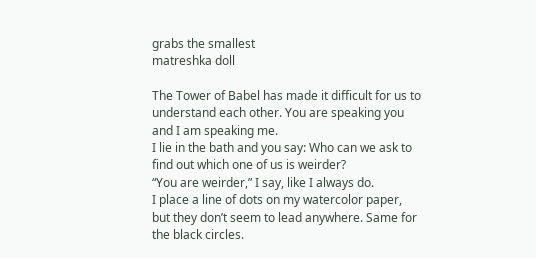grabs the smallest
matreshka doll

The Tower of Babel has made it difficult for us to understand each other. You are speaking you and I am speaking me.
I lie in the bath and you say: Who can we ask to find out which one of us is weirder?
“You are weirder,” I say, like I always do.
I place a line of dots on my watercolor paper, but they don’t seem to lead anywhere. Same for the black circles.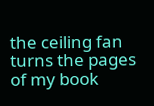the ceiling fan
turns the pages of my book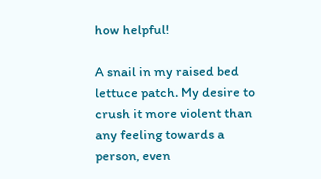how helpful!

A snail in my raised bed lettuce patch. My desire to crush it more violent than any feeling towards a person, even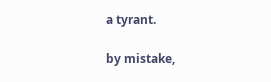a tyrant.

by mistake,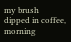my brush
dipped in coffee, morning